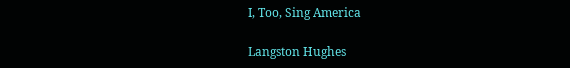I, Too, Sing America

Langston Hughes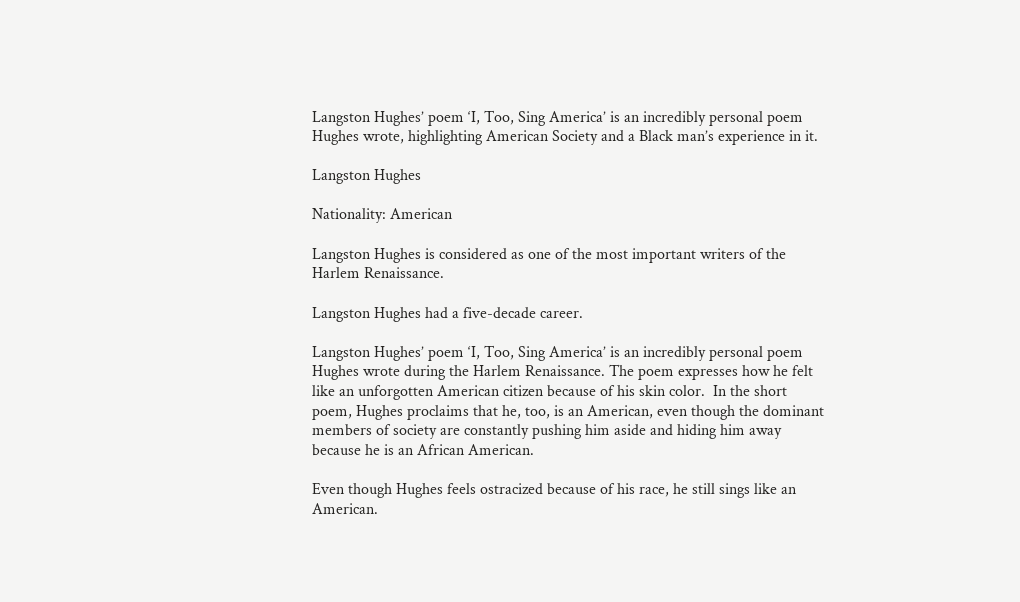Langston Hughes’ poem ‘I, Too, Sing America’ is an incredibly personal poem Hughes wrote, highlighting American Society and a Black man’s experience in it.

Langston Hughes

Nationality: American

Langston Hughes is considered as one of the most important writers of the Harlem Renaissance.

Langston Hughes had a five-decade career.

Langston Hughes’ poem ‘I, Too, Sing America’ is an incredibly personal poem Hughes wrote during the Harlem Renaissance. The poem expresses how he felt like an unforgotten American citizen because of his skin color.  In the short poem, Hughes proclaims that he, too, is an American, even though the dominant members of society are constantly pushing him aside and hiding him away because he is an African American.

Even though Hughes feels ostracized because of his race, he still sings like an American.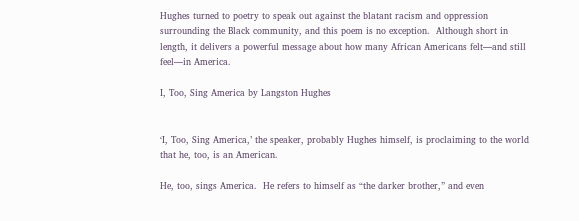Hughes turned to poetry to speak out against the blatant racism and oppression surrounding the Black community, and this poem is no exception.  Although short in length, it delivers a powerful message about how many African Americans felt—and still feel—in America.

I, Too, Sing America by Langston Hughes


‘I, Too, Sing America,’ the speaker, probably Hughes himself, is proclaiming to the world that he, too, is an American.

He, too, sings America.  He refers to himself as “the darker brother,” and even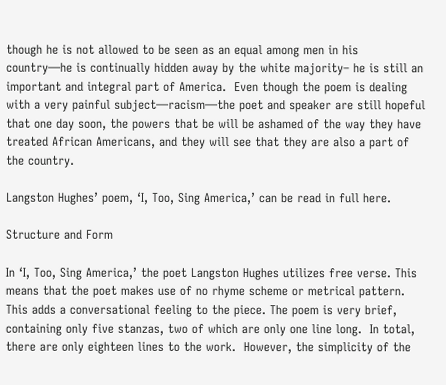though he is not allowed to be seen as an equal among men in his country—he is continually hidden away by the white majority– he is still an important and integral part of America.  Even though the poem is dealing with a very painful subject—racism—the poet and speaker are still hopeful that one day soon, the powers that be will be ashamed of the way they have treated African Americans, and they will see that they are also a part of the country.

Langston Hughes’ poem, ‘I, Too, Sing America,’ can be read in full here.

Structure and Form

In ‘I, Too, Sing America,’ the poet Langston Hughes utilizes free verse. This means that the poet makes use of no rhyme scheme or metrical pattern. This adds a conversational feeling to the piece. The poem is very brief, containing only five stanzas, two of which are only one line long.  In total, there are only eighteen lines to the work.  However, the simplicity of the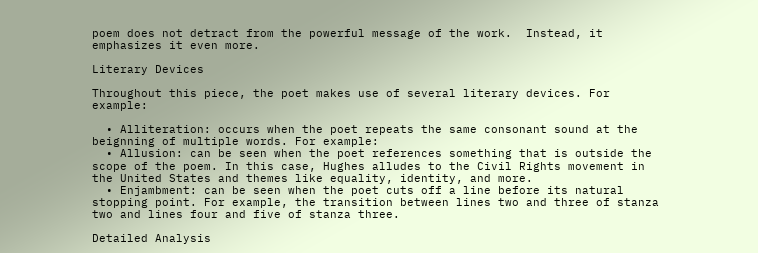poem does not detract from the powerful message of the work.  Instead, it emphasizes it even more.

Literary Devices

Throughout this piece, the poet makes use of several literary devices. For example:

  • Alliteration: occurs when the poet repeats the same consonant sound at the beignning of multiple words. For example:
  • Allusion: can be seen when the poet references something that is outside the scope of the poem. In this case, Hughes alludes to the Civil Rights movement in the United States and themes like equality, identity, and more.
  • Enjambment: can be seen when the poet cuts off a line before its natural stopping point. For example, the transition between lines two and three of stanza two and lines four and five of stanza three.

Detailed Analysis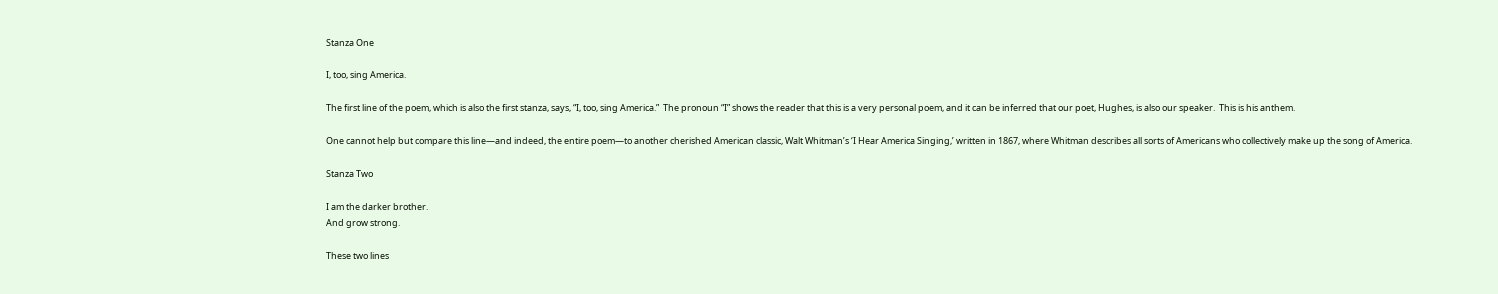Stanza One

I, too, sing America.

The first line of the poem, which is also the first stanza, says, “I, too, sing America.”  The pronoun “I” shows the reader that this is a very personal poem, and it can be inferred that our poet, Hughes, is also our speaker.  This is his anthem.

One cannot help but compare this line—and indeed, the entire poem—to another cherished American classic, Walt Whitman’s ‘I Hear America Singing,’ written in 1867, where Whitman describes all sorts of Americans who collectively make up the song of America.

Stanza Two

I am the darker brother.
And grow strong.

These two lines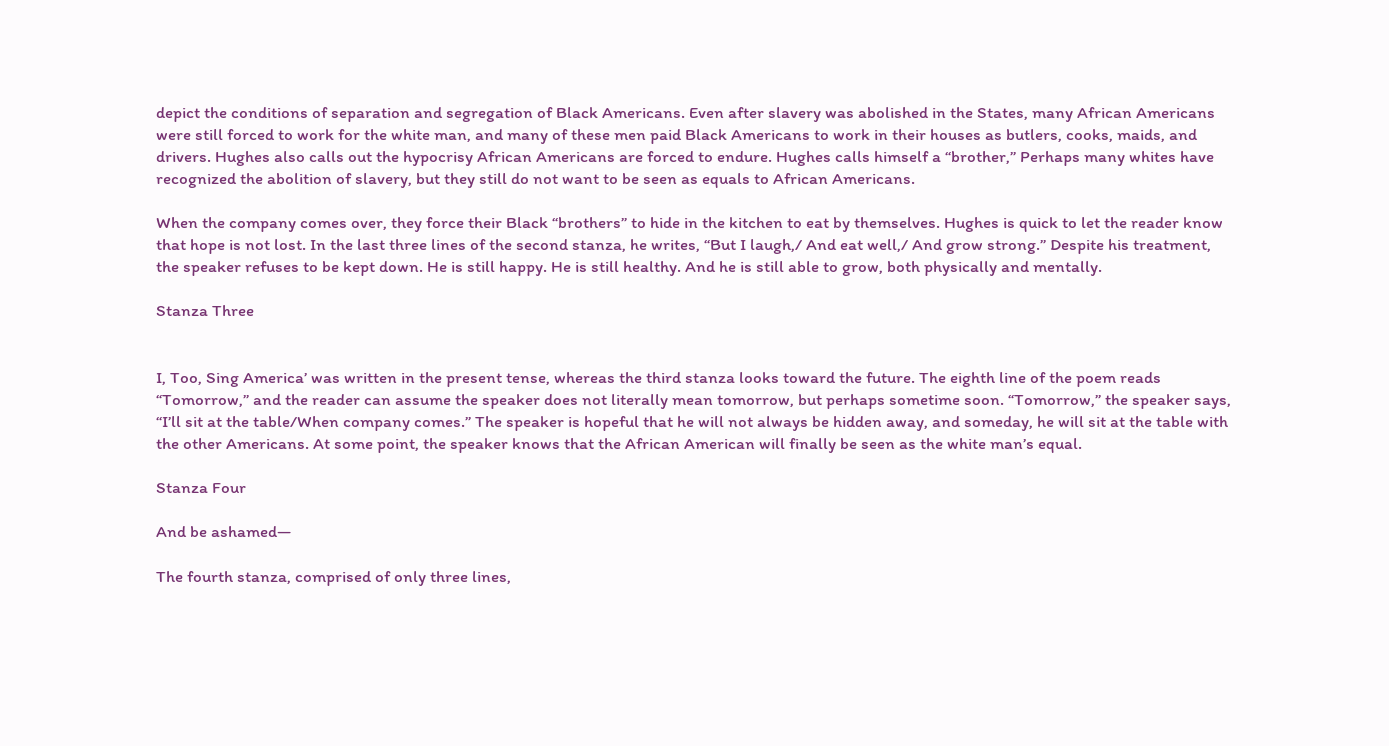depict the conditions of separation and segregation of Black Americans. Even after slavery was abolished in the States, many African Americans were still forced to work for the white man, and many of these men paid Black Americans to work in their houses as butlers, cooks, maids, and drivers. Hughes also calls out the hypocrisy African Americans are forced to endure. Hughes calls himself a “brother,” Perhaps many whites have recognized the abolition of slavery, but they still do not want to be seen as equals to African Americans.

When the company comes over, they force their Black “brothers” to hide in the kitchen to eat by themselves. Hughes is quick to let the reader know that hope is not lost. In the last three lines of the second stanza, he writes, “But I laugh,/ And eat well,/ And grow strong.” Despite his treatment, the speaker refuses to be kept down. He is still happy. He is still healthy. And he is still able to grow, both physically and mentally.

Stanza Three


I, Too, Sing America’ was written in the present tense, whereas the third stanza looks toward the future. The eighth line of the poem reads “Tomorrow,” and the reader can assume the speaker does not literally mean tomorrow, but perhaps sometime soon. “Tomorrow,” the speaker says, “I’ll sit at the table/When company comes.” The speaker is hopeful that he will not always be hidden away, and someday, he will sit at the table with the other Americans. At some point, the speaker knows that the African American will finally be seen as the white man’s equal.

Stanza Four

And be ashamed—

The fourth stanza, comprised of only three lines,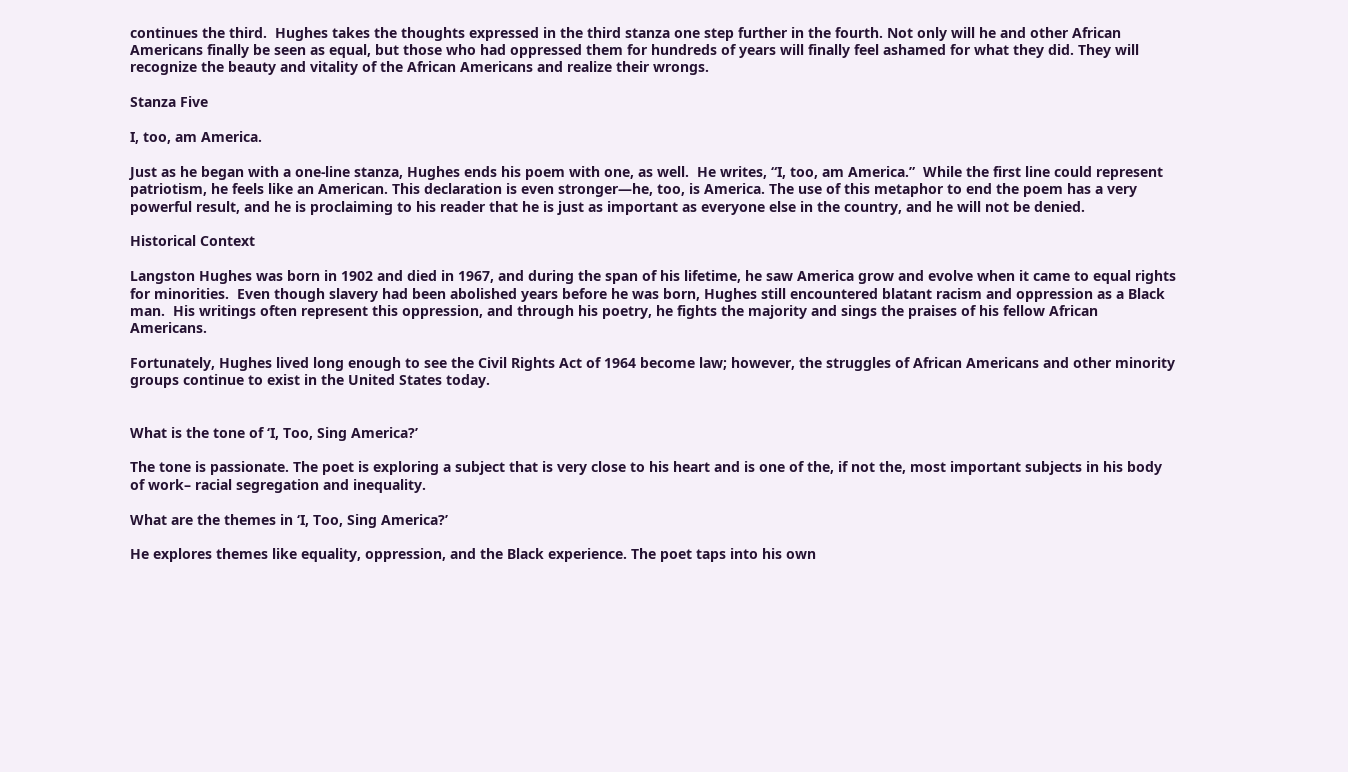continues the third.  Hughes takes the thoughts expressed in the third stanza one step further in the fourth. Not only will he and other African Americans finally be seen as equal, but those who had oppressed them for hundreds of years will finally feel ashamed for what they did. They will recognize the beauty and vitality of the African Americans and realize their wrongs.

Stanza Five

I, too, am America.

Just as he began with a one-line stanza, Hughes ends his poem with one, as well.  He writes, “I, too, am America.”  While the first line could represent patriotism, he feels like an American. This declaration is even stronger—he, too, is America. The use of this metaphor to end the poem has a very powerful result, and he is proclaiming to his reader that he is just as important as everyone else in the country, and he will not be denied.

Historical Context

Langston Hughes was born in 1902 and died in 1967, and during the span of his lifetime, he saw America grow and evolve when it came to equal rights for minorities.  Even though slavery had been abolished years before he was born, Hughes still encountered blatant racism and oppression as a Black man.  His writings often represent this oppression, and through his poetry, he fights the majority and sings the praises of his fellow African Americans.

Fortunately, Hughes lived long enough to see the Civil Rights Act of 1964 become law; however, the struggles of African Americans and other minority groups continue to exist in the United States today.


What is the tone of ‘I, Too, Sing America?’

The tone is passionate. The poet is exploring a subject that is very close to his heart and is one of the, if not the, most important subjects in his body of work– racial segregation and inequality.

What are the themes in ‘I, Too, Sing America?’

He explores themes like equality, oppression, and the Black experience. The poet taps into his own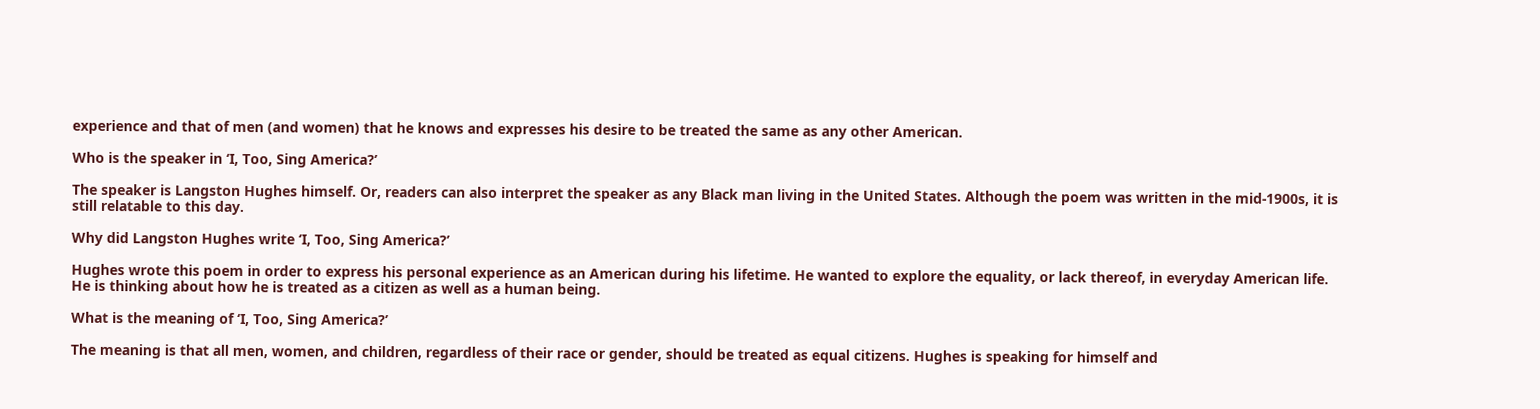experience and that of men (and women) that he knows and expresses his desire to be treated the same as any other American.

Who is the speaker in ‘I, Too, Sing America?’

The speaker is Langston Hughes himself. Or, readers can also interpret the speaker as any Black man living in the United States. Although the poem was written in the mid-1900s, it is still relatable to this day.

Why did Langston Hughes write ‘I, Too, Sing America?’

Hughes wrote this poem in order to express his personal experience as an American during his lifetime. He wanted to explore the equality, or lack thereof, in everyday American life. He is thinking about how he is treated as a citizen as well as a human being.

What is the meaning of ‘I, Too, Sing America?’

The meaning is that all men, women, and children, regardless of their race or gender, should be treated as equal citizens. Hughes is speaking for himself and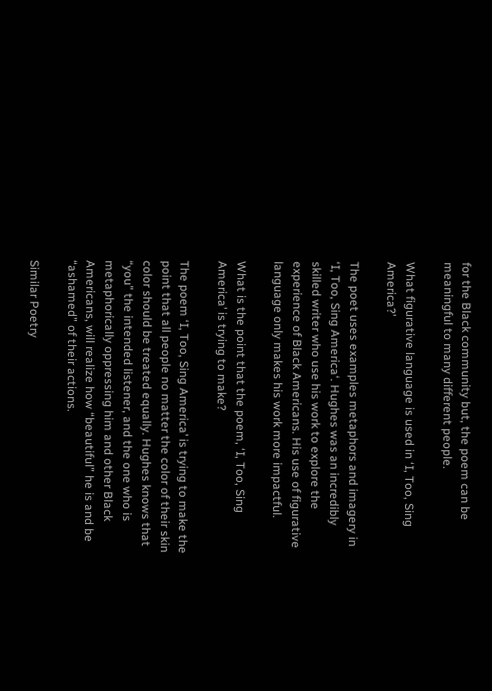for the Black community but, the poem can be meaningful to many different people.

What figurative language is used in ‘I, Too, Sing America?’

The poet uses examples metaphors and imagery in ‘I, Too, Sing America‘. Hughes was an incredibly skilled writer who use his work to explore the experience of Black Americans. His use of figurative language only makes his work more impactful.

What is the point that the poem, ‘I, Too, Sing America’ is trying to make?

The poem ‘I, Too, Sing America’ is trying to make the point that all people no matter the color of their skin color should be treated equally. Hughes knows that “you” the intended listener, and the one who is metaphorically oppressing him and other Black Americans, will realize how “beautiful” he is and be “ashamed” of their actions.

Similar Poetry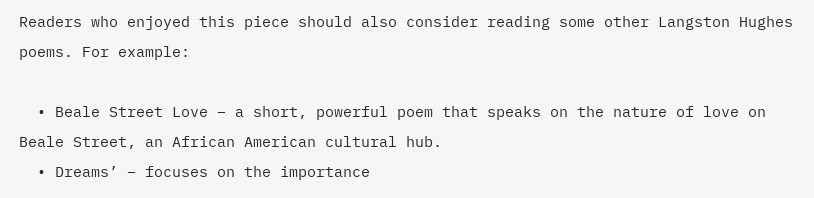Readers who enjoyed this piece should also consider reading some other Langston Hughes poems. For example:

  • Beale Street Love – a short, powerful poem that speaks on the nature of love on Beale Street, an African American cultural hub.
  • Dreams’ – focuses on the importance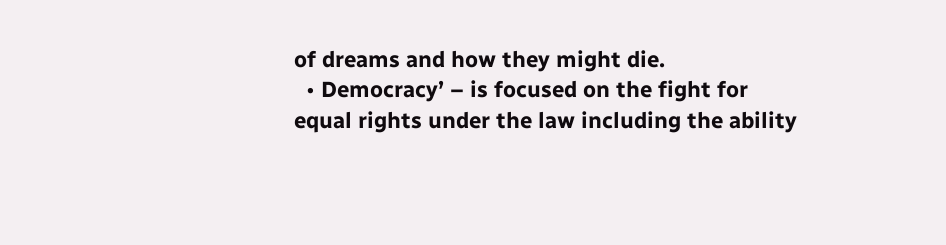of dreams and how they might die.
  • Democracy’ – is focused on the fight for equal rights under the law including the ability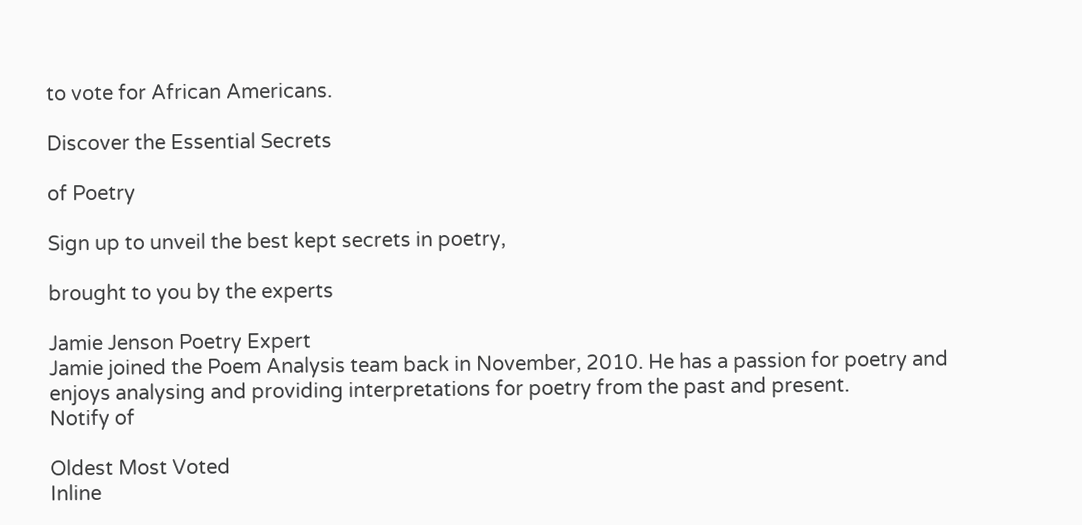to vote for African Americans.

Discover the Essential Secrets

of Poetry

Sign up to unveil the best kept secrets in poetry,

brought to you by the experts

Jamie Jenson Poetry Expert
Jamie joined the Poem Analysis team back in November, 2010. He has a passion for poetry and enjoys analysing and providing interpretations for poetry from the past and present.
Notify of

Oldest Most Voted
Inline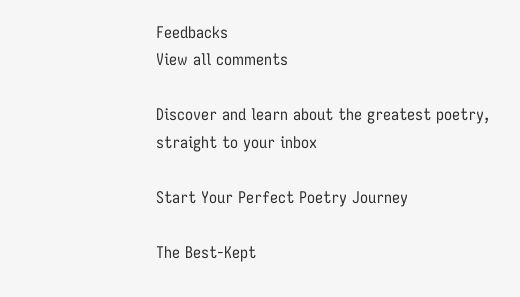Feedbacks
View all comments

Discover and learn about the greatest poetry, straight to your inbox

Start Your Perfect Poetry Journey

The Best-Kept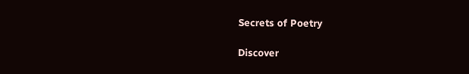Secrets of Poetry

Discover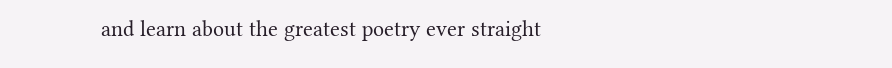and learn about the greatest poetry ever straight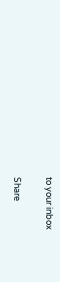to your inbox

Share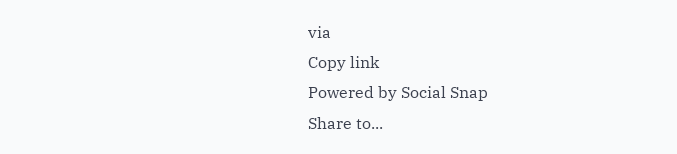via
Copy link
Powered by Social Snap
Share to...